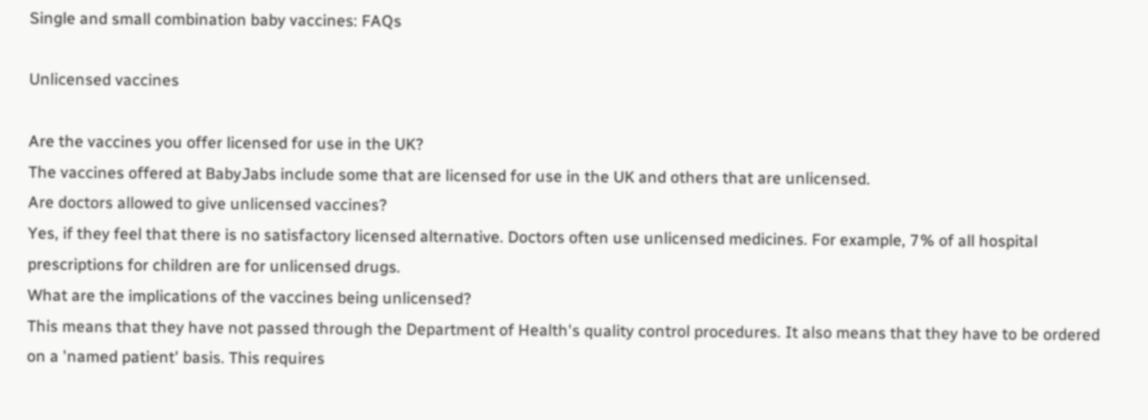Single and small combination baby vaccines: FAQs

Unlicensed vaccines

Are the vaccines you offer licensed for use in the UK?
The vaccines offered at BabyJabs include some that are licensed for use in the UK and others that are unlicensed.
Are doctors allowed to give unlicensed vaccines?
Yes, if they feel that there is no satisfactory licensed alternative. Doctors often use unlicensed medicines. For example, 7% of all hospital prescriptions for children are for unlicensed drugs.
What are the implications of the vaccines being unlicensed?
This means that they have not passed through the Department of Health's quality control procedures. It also means that they have to be ordered on a 'named patient' basis. This requires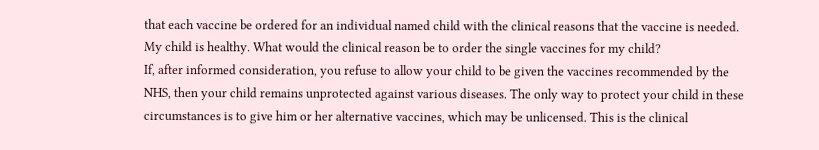that each vaccine be ordered for an individual named child with the clinical reasons that the vaccine is needed.
My child is healthy. What would the clinical reason be to order the single vaccines for my child?
If, after informed consideration, you refuse to allow your child to be given the vaccines recommended by the NHS, then your child remains unprotected against various diseases. The only way to protect your child in these circumstances is to give him or her alternative vaccines, which may be unlicensed. This is the clinical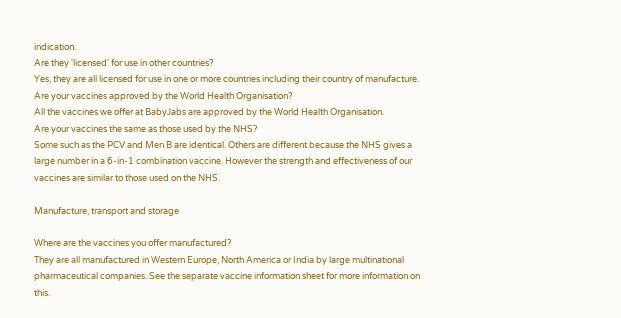indication.
Are they 'licensed' for use in other countries?
Yes, they are all licensed for use in one or more countries including their country of manufacture.
Are your vaccines approved by the World Health Organisation?
All the vaccines we offer at BabyJabs are approved by the World Health Organisation.
Are your vaccines the same as those used by the NHS?
Some such as the PCV and Men B are identical. Others are different because the NHS gives a large number in a 6-in-1 combination vaccine. However the strength and effectiveness of our vaccines are similar to those used on the NHS.

Manufacture, transport and storage

Where are the vaccines you offer manufactured?
They are all manufactured in Western Europe, North America or India by large multinational pharmaceutical companies. See the separate vaccine information sheet for more information on this.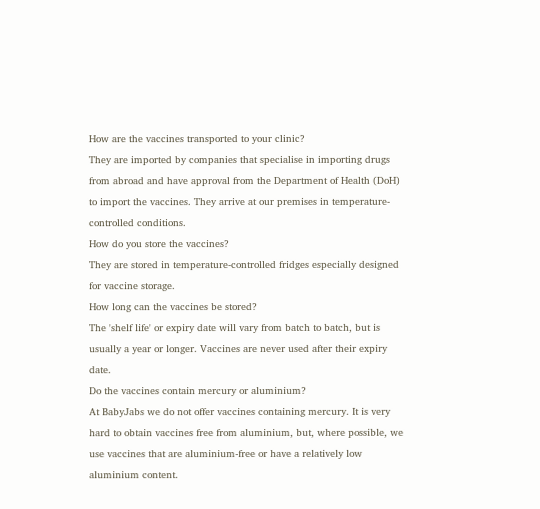How are the vaccines transported to your clinic?
They are imported by companies that specialise in importing drugs from abroad and have approval from the Department of Health (DoH) to import the vaccines. They arrive at our premises in temperature-controlled conditions.
How do you store the vaccines?
They are stored in temperature-controlled fridges especially designed for vaccine storage.
How long can the vaccines be stored?
The 'shelf life' or expiry date will vary from batch to batch, but is usually a year or longer. Vaccines are never used after their expiry date.
Do the vaccines contain mercury or aluminium?
At BabyJabs we do not offer vaccines containing mercury. It is very hard to obtain vaccines free from aluminium, but, where possible, we use vaccines that are aluminium-free or have a relatively low aluminium content.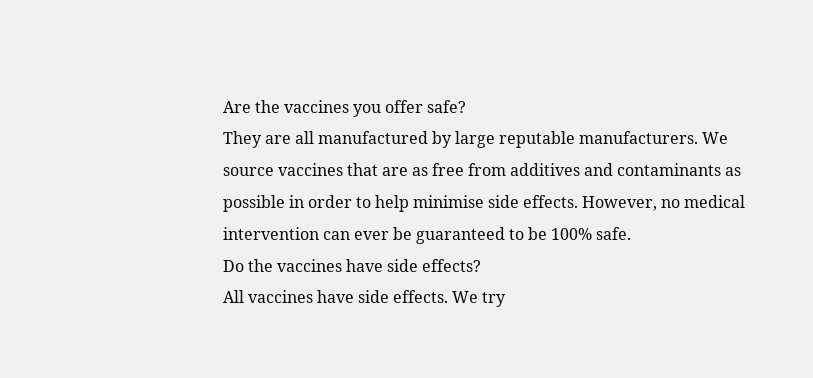Are the vaccines you offer safe?
They are all manufactured by large reputable manufacturers. We source vaccines that are as free from additives and contaminants as possible in order to help minimise side effects. However, no medical intervention can ever be guaranteed to be 100% safe.
Do the vaccines have side effects?
All vaccines have side effects. We try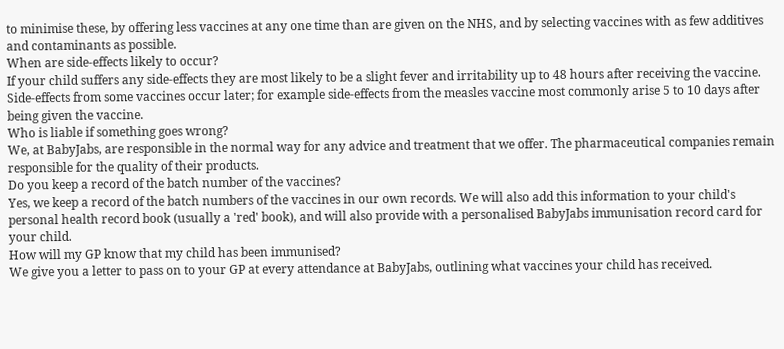to minimise these, by offering less vaccines at any one time than are given on the NHS, and by selecting vaccines with as few additives and contaminants as possible.
When are side-effects likely to occur?
If your child suffers any side-effects they are most likely to be a slight fever and irritability up to 48 hours after receiving the vaccine. Side-effects from some vaccines occur later; for example side-effects from the measles vaccine most commonly arise 5 to 10 days after being given the vaccine.
Who is liable if something goes wrong?
We, at BabyJabs, are responsible in the normal way for any advice and treatment that we offer. The pharmaceutical companies remain responsible for the quality of their products.
Do you keep a record of the batch number of the vaccines?
Yes, we keep a record of the batch numbers of the vaccines in our own records. We will also add this information to your child's personal health record book (usually a 'red' book), and will also provide with a personalised BabyJabs immunisation record card for your child.
How will my GP know that my child has been immunised?
We give you a letter to pass on to your GP at every attendance at BabyJabs, outlining what vaccines your child has received.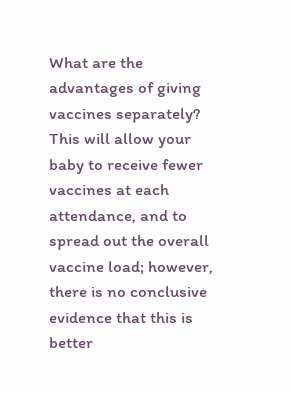What are the advantages of giving vaccines separately?
This will allow your baby to receive fewer vaccines at each attendance, and to spread out the overall vaccine load; however, there is no conclusive evidence that this is better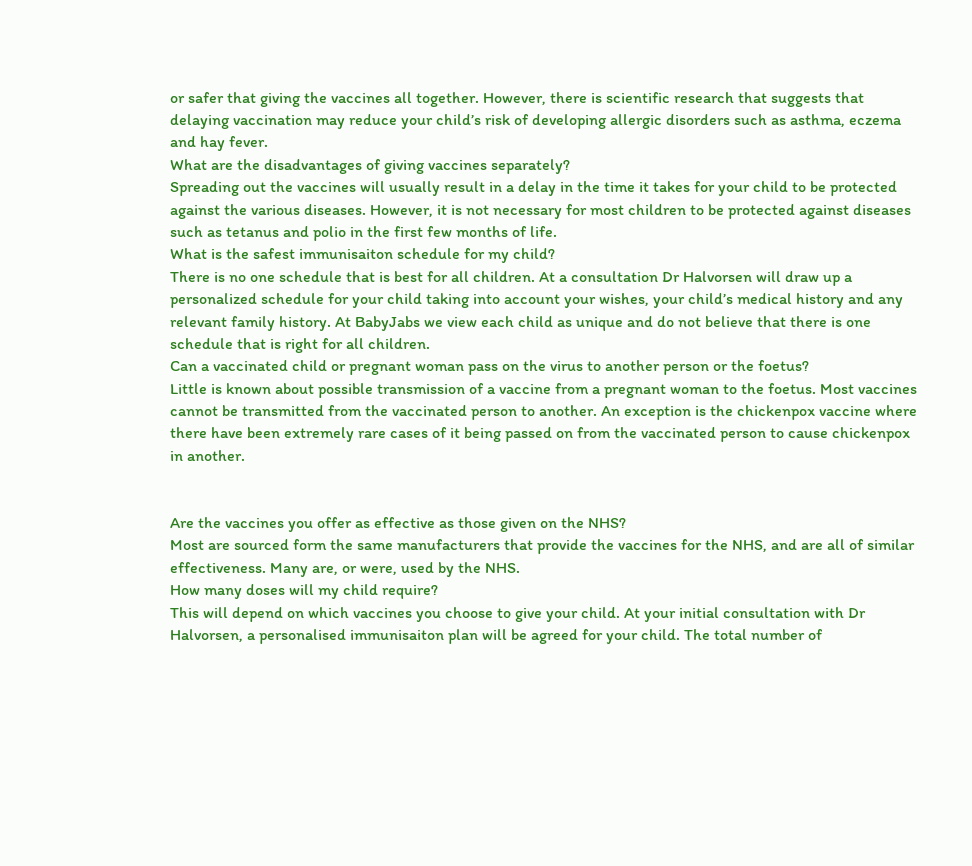or safer that giving the vaccines all together. However, there is scientific research that suggests that delaying vaccination may reduce your child’s risk of developing allergic disorders such as asthma, eczema and hay fever.
What are the disadvantages of giving vaccines separately?
Spreading out the vaccines will usually result in a delay in the time it takes for your child to be protected against the various diseases. However, it is not necessary for most children to be protected against diseases such as tetanus and polio in the first few months of life.
What is the safest immunisaiton schedule for my child?
There is no one schedule that is best for all children. At a consultation Dr Halvorsen will draw up a personalized schedule for your child taking into account your wishes, your child’s medical history and any relevant family history. At BabyJabs we view each child as unique and do not believe that there is one schedule that is right for all children.
Can a vaccinated child or pregnant woman pass on the virus to another person or the foetus?
Little is known about possible transmission of a vaccine from a pregnant woman to the foetus. Most vaccines cannot be transmitted from the vaccinated person to another. An exception is the chickenpox vaccine where there have been extremely rare cases of it being passed on from the vaccinated person to cause chickenpox in another.


Are the vaccines you offer as effective as those given on the NHS?
Most are sourced form the same manufacturers that provide the vaccines for the NHS, and are all of similar effectiveness. Many are, or were, used by the NHS.
How many doses will my child require?
This will depend on which vaccines you choose to give your child. At your initial consultation with Dr Halvorsen, a personalised immunisaiton plan will be agreed for your child. The total number of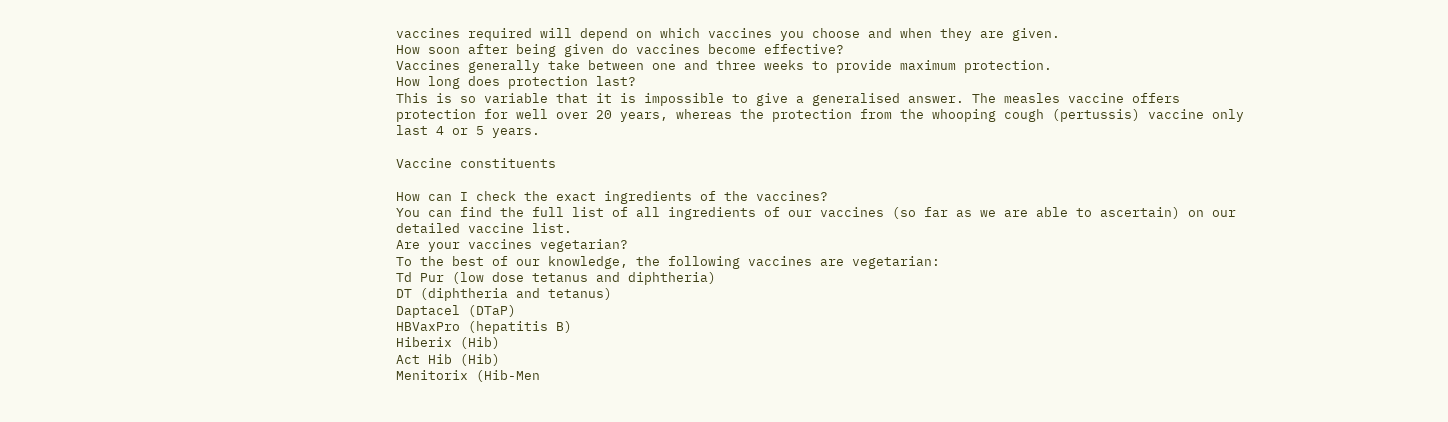vaccines required will depend on which vaccines you choose and when they are given.
How soon after being given do vaccines become effective?
Vaccines generally take between one and three weeks to provide maximum protection.
How long does protection last?
This is so variable that it is impossible to give a generalised answer. The measles vaccine offers protection for well over 20 years, whereas the protection from the whooping cough (pertussis) vaccine only last 4 or 5 years.

Vaccine constituents

How can I check the exact ingredients of the vaccines?
You can find the full list of all ingredients of our vaccines (so far as we are able to ascertain) on our detailed vaccine list.
Are your vaccines vegetarian?
To the best of our knowledge, the following vaccines are vegetarian:
Td Pur (low dose tetanus and diphtheria)
DT (diphtheria and tetanus)
Daptacel (DTaP)
HBVaxPro (hepatitis B)
Hiberix (Hib)
Act Hib (Hib)
Menitorix (Hib-Men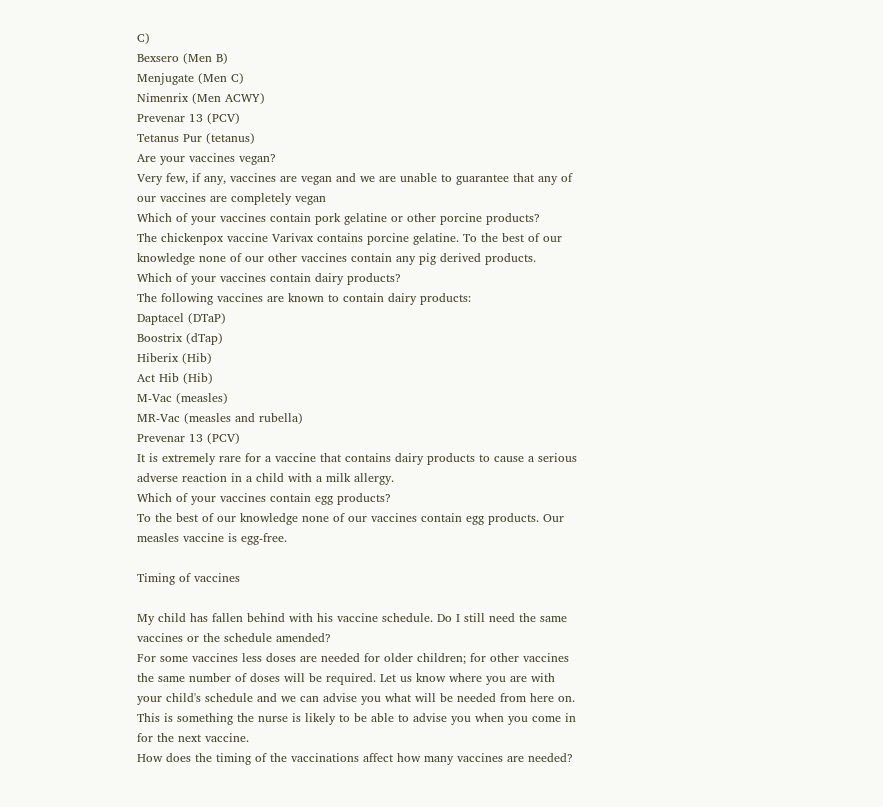C)
Bexsero (Men B)
Menjugate (Men C)
Nimenrix (Men ACWY)
Prevenar 13 (PCV)
Tetanus Pur (tetanus)
Are your vaccines vegan?
Very few, if any, vaccines are vegan and we are unable to guarantee that any of our vaccines are completely vegan
Which of your vaccines contain pork gelatine or other porcine products?
The chickenpox vaccine Varivax contains porcine gelatine. To the best of our knowledge none of our other vaccines contain any pig derived products.
Which of your vaccines contain dairy products?
The following vaccines are known to contain dairy products:
Daptacel (DTaP)
Boostrix (dTap)
Hiberix (Hib)
Act Hib (Hib)
M-Vac (measles)
MR-Vac (measles and rubella)
Prevenar 13 (PCV)
It is extremely rare for a vaccine that contains dairy products to cause a serious adverse reaction in a child with a milk allergy.
Which of your vaccines contain egg products?
To the best of our knowledge none of our vaccines contain egg products. Our measles vaccine is egg-free.

Timing of vaccines

My child has fallen behind with his vaccine schedule. Do I still need the same vaccines or the schedule amended?
For some vaccines less doses are needed for older children; for other vaccines the same number of doses will be required. Let us know where you are with your child's schedule and we can advise you what will be needed from here on. This is something the nurse is likely to be able to advise you when you come in for the next vaccine.
How does the timing of the vaccinations affect how many vaccines are needed?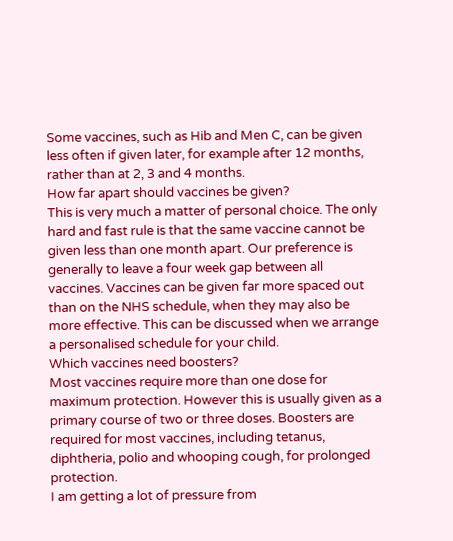Some vaccines, such as Hib and Men C, can be given less often if given later, for example after 12 months, rather than at 2, 3 and 4 months.
How far apart should vaccines be given?
This is very much a matter of personal choice. The only hard and fast rule is that the same vaccine cannot be given less than one month apart. Our preference is generally to leave a four week gap between all vaccines. Vaccines can be given far more spaced out than on the NHS schedule, when they may also be more effective. This can be discussed when we arrange a personalised schedule for your child.
Which vaccines need boosters?
Most vaccines require more than one dose for maximum protection. However this is usually given as a primary course of two or three doses. Boosters are required for most vaccines, including tetanus, diphtheria, polio and whooping cough, for prolonged protection.
I am getting a lot of pressure from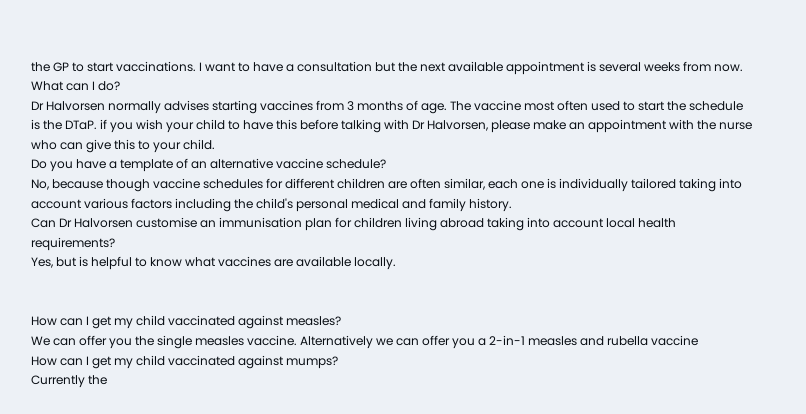the GP to start vaccinations. I want to have a consultation but the next available appointment is several weeks from now. What can I do?
Dr Halvorsen normally advises starting vaccines from 3 months of age. The vaccine most often used to start the schedule is the DTaP. if you wish your child to have this before talking with Dr Halvorsen, please make an appointment with the nurse who can give this to your child.
Do you have a template of an alternative vaccine schedule?
No, because though vaccine schedules for different children are often similar, each one is individually tailored taking into account various factors including the child's personal medical and family history.
Can Dr Halvorsen customise an immunisation plan for children living abroad taking into account local health requirements?
Yes, but is helpful to know what vaccines are available locally.


How can I get my child vaccinated against measles?
We can offer you the single measles vaccine. Alternatively we can offer you a 2-in-1 measles and rubella vaccine
How can I get my child vaccinated against mumps?
Currently the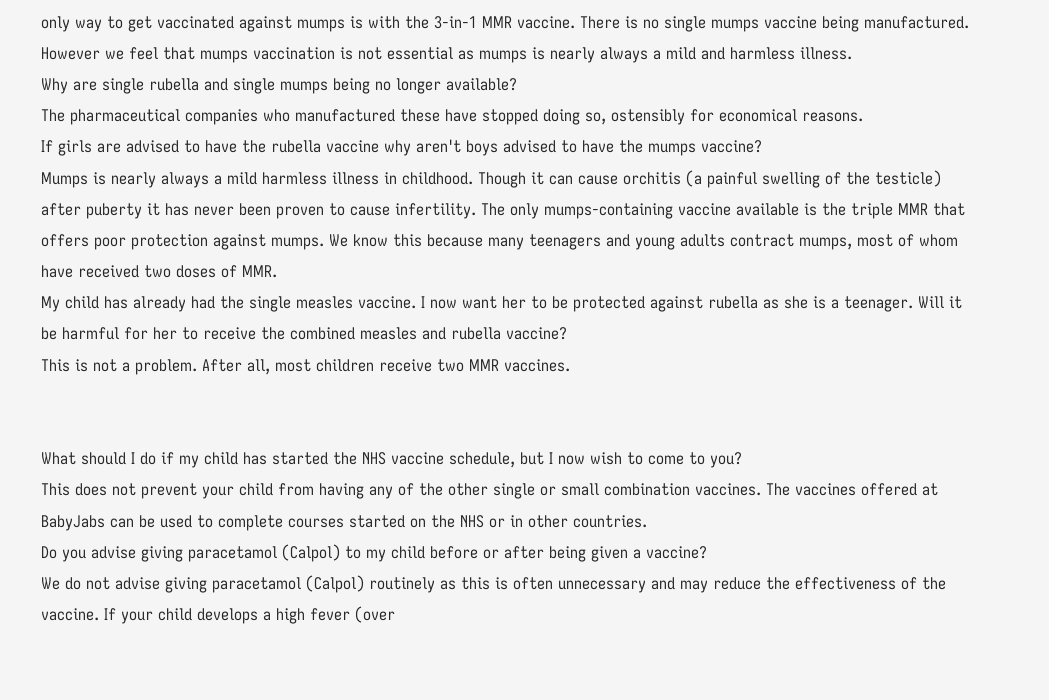only way to get vaccinated against mumps is with the 3-in-1 MMR vaccine. There is no single mumps vaccine being manufactured. However we feel that mumps vaccination is not essential as mumps is nearly always a mild and harmless illness.
Why are single rubella and single mumps being no longer available?
The pharmaceutical companies who manufactured these have stopped doing so, ostensibly for economical reasons.
If girls are advised to have the rubella vaccine why aren't boys advised to have the mumps vaccine?
Mumps is nearly always a mild harmless illness in childhood. Though it can cause orchitis (a painful swelling of the testicle) after puberty it has never been proven to cause infertility. The only mumps-containing vaccine available is the triple MMR that offers poor protection against mumps. We know this because many teenagers and young adults contract mumps, most of whom have received two doses of MMR.
My child has already had the single measles vaccine. I now want her to be protected against rubella as she is a teenager. Will it be harmful for her to receive the combined measles and rubella vaccine?
This is not a problem. After all, most children receive two MMR vaccines.


What should I do if my child has started the NHS vaccine schedule, but I now wish to come to you?
This does not prevent your child from having any of the other single or small combination vaccines. The vaccines offered at BabyJabs can be used to complete courses started on the NHS or in other countries.
Do you advise giving paracetamol (Calpol) to my child before or after being given a vaccine?
We do not advise giving paracetamol (Calpol) routinely as this is often unnecessary and may reduce the effectiveness of the vaccine. If your child develops a high fever (over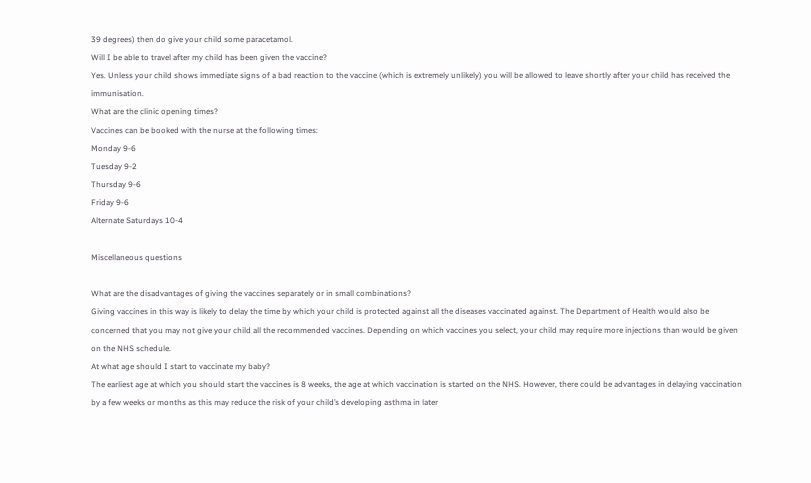39 degrees) then do give your child some paracetamol.
Will I be able to travel after my child has been given the vaccine?
Yes. Unless your child shows immediate signs of a bad reaction to the vaccine (which is extremely unlikely) you will be allowed to leave shortly after your child has received the immunisation.
What are the clinic opening times?
Vaccines can be booked with the nurse at the following times:
Monday 9-6
Tuesday 9-2
Thursday 9-6
Friday 9-6
Alternate Saturdays 10-4

Miscellaneous questions

What are the disadvantages of giving the vaccines separately or in small combinations?
Giving vaccines in this way is likely to delay the time by which your child is protected against all the diseases vaccinated against. The Department of Health would also be concerned that you may not give your child all the recommended vaccines. Depending on which vaccines you select, your child may require more injections than would be given on the NHS schedule.
At what age should I start to vaccinate my baby?
The earliest age at which you should start the vaccines is 8 weeks, the age at which vaccination is started on the NHS. However, there could be advantages in delaying vaccination by a few weeks or months as this may reduce the risk of your child’s developing asthma in later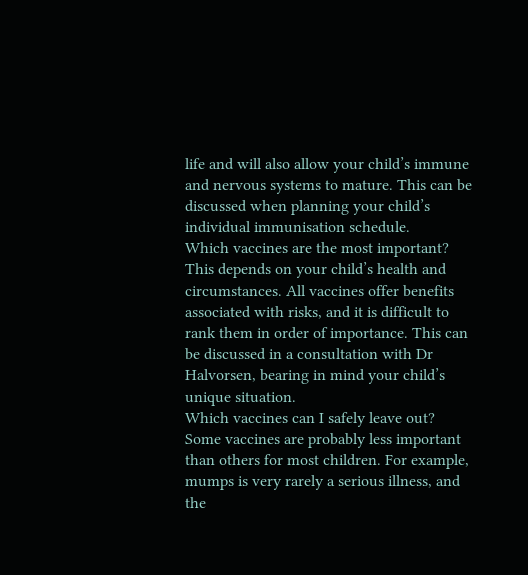life and will also allow your child’s immune and nervous systems to mature. This can be discussed when planning your child’s individual immunisation schedule.
Which vaccines are the most important?
This depends on your child’s health and circumstances. All vaccines offer benefits associated with risks, and it is difficult to rank them in order of importance. This can be discussed in a consultation with Dr Halvorsen, bearing in mind your child’s unique situation.
Which vaccines can I safely leave out?
Some vaccines are probably less important than others for most children. For example, mumps is very rarely a serious illness, and the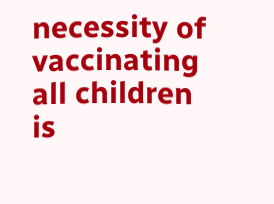necessity of vaccinating all children is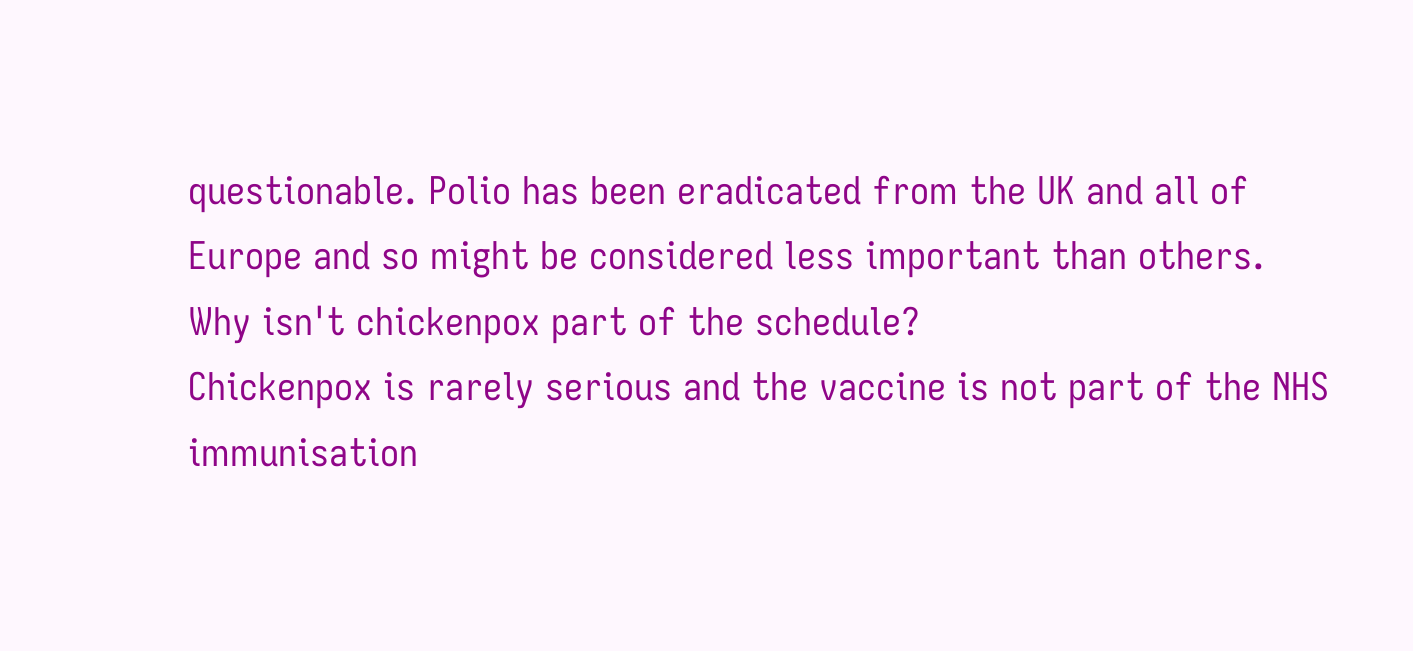questionable. Polio has been eradicated from the UK and all of Europe and so might be considered less important than others.
Why isn't chickenpox part of the schedule?
Chickenpox is rarely serious and the vaccine is not part of the NHS immunisation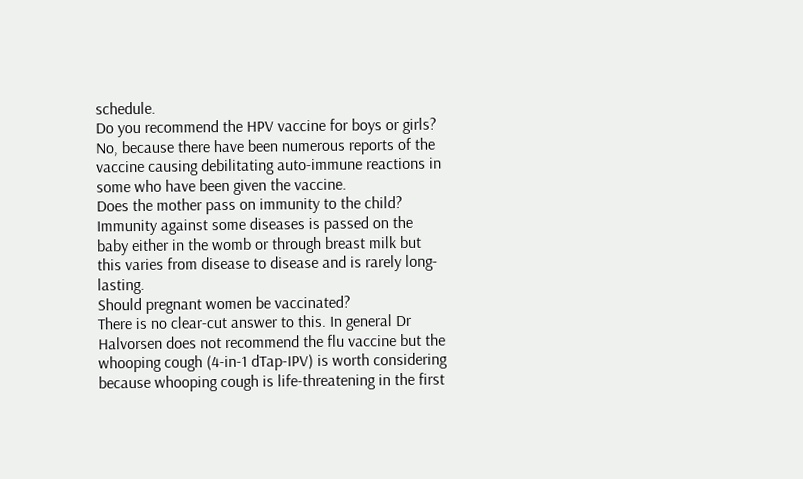schedule.
Do you recommend the HPV vaccine for boys or girls?
No, because there have been numerous reports of the vaccine causing debilitating auto-immune reactions in some who have been given the vaccine.
Does the mother pass on immunity to the child?
Immunity against some diseases is passed on the baby either in the womb or through breast milk but this varies from disease to disease and is rarely long-lasting.
Should pregnant women be vaccinated?
There is no clear-cut answer to this. In general Dr Halvorsen does not recommend the flu vaccine but the whooping cough (4-in-1 dTap-IPV) is worth considering because whooping cough is life-threatening in the first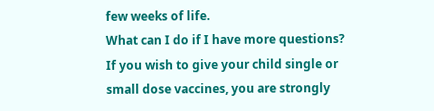few weeks of life.
What can I do if I have more questions?
If you wish to give your child single or small dose vaccines, you are strongly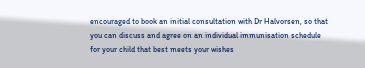encouraged to book an initial consultation with Dr Halvorsen, so that you can discuss and agree on an individual immunisation schedule for your child that best meets your wishes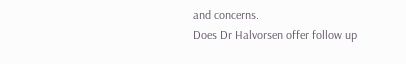and concerns.
Does Dr Halvorsen offer follow up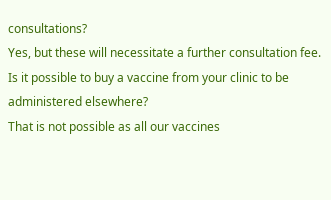consultations?
Yes, but these will necessitate a further consultation fee.
Is it possible to buy a vaccine from your clinic to be administered elsewhere?
That is not possible as all our vaccines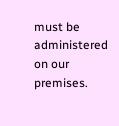must be administered on our premises.